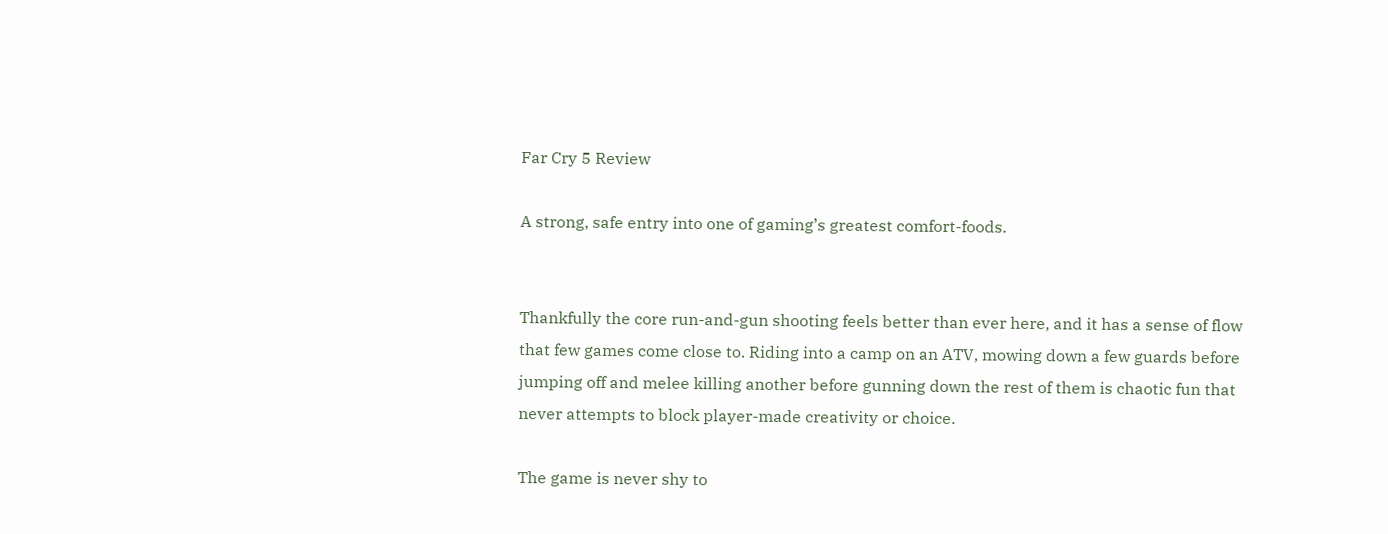Far Cry 5 Review

A strong, safe entry into one of gaming’s greatest comfort-foods.


Thankfully the core run-and-gun shooting feels better than ever here, and it has a sense of flow that few games come close to. Riding into a camp on an ATV, mowing down a few guards before jumping off and melee killing another before gunning down the rest of them is chaotic fun that never attempts to block player-made creativity or choice.

The game is never shy to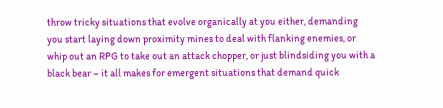throw tricky situations that evolve organically at you either, demanding you start laying down proximity mines to deal with flanking enemies, or whip out an RPG to take out an attack chopper, or just blindsiding you with a black bear – it all makes for emergent situations that demand quick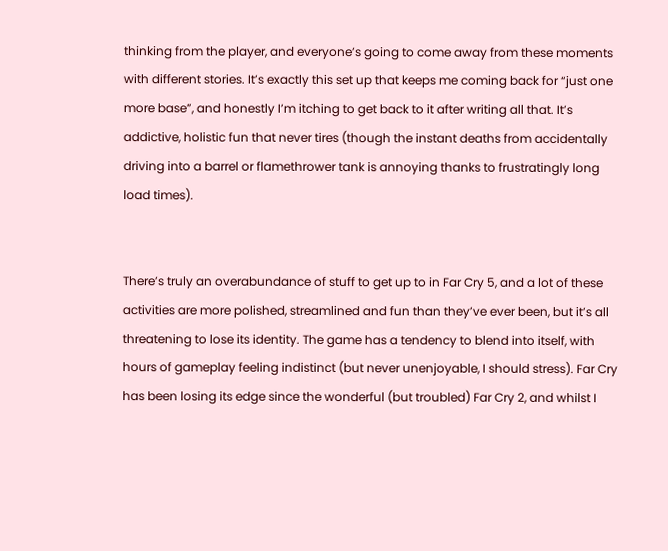thinking from the player, and everyone’s going to come away from these moments with different stories. It’s exactly this set up that keeps me coming back for “just one more base”, and honestly I’m itching to get back to it after writing all that. It’s addictive, holistic fun that never tires (though the instant deaths from accidentally driving into a barrel or flamethrower tank is annoying thanks to frustratingly long load times).


There’s truly an overabundance of stuff to get up to in Far Cry 5, and a lot of these activities are more polished, streamlined and fun than they’ve ever been, but it’s all threatening to lose its identity. The game has a tendency to blend into itself, with hours of gameplay feeling indistinct (but never unenjoyable, I should stress). Far Cry has been losing its edge since the wonderful (but troubled) Far Cry 2, and whilst I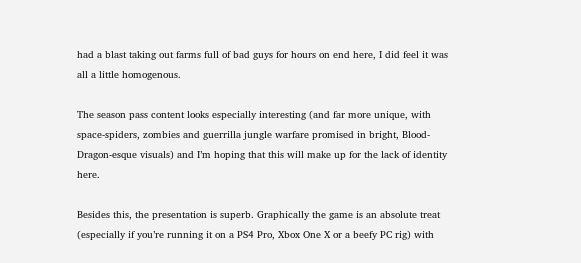had a blast taking out farms full of bad guys for hours on end here, I did feel it was all a little homogenous.

The season pass content looks especially interesting (and far more unique, with space-spiders, zombies and guerrilla jungle warfare promised in bright, Blood-Dragon-esque visuals) and I’m hoping that this will make up for the lack of identity here.

Besides this, the presentation is superb. Graphically the game is an absolute treat (especially if you’re running it on a PS4 Pro, Xbox One X or a beefy PC rig) with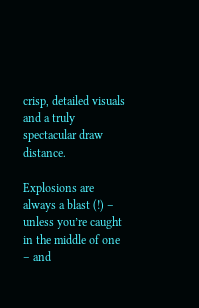crisp, detailed visuals and a truly spectacular draw distance.

Explosions are always a blast (!) – unless you’re caught in the middle of one – and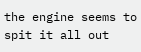the engine seems to spit it all out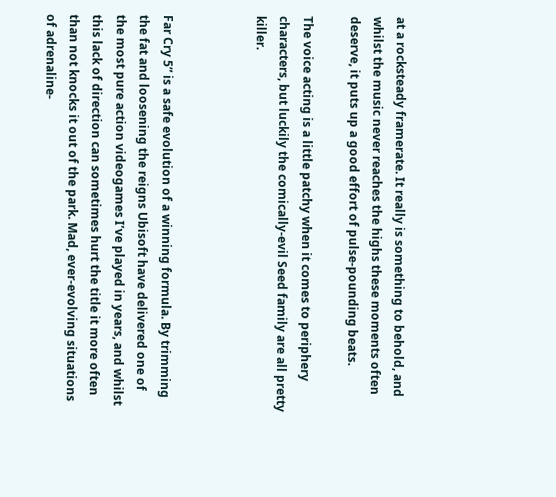at a rocksteady framerate. It really is something to behold, and whilst the music never reaches the highs these moments often deserve, it puts up a good effort of pulse-pounding beats.

The voice acting is a little patchy when it comes to periphery characters, but luckily the comically-evil Seed family are all pretty killer.



Far Cry 5” is a safe evolution of a winning formula. By trimming the fat and loosening the reigns Ubisoft have delivered one of the most pure action videogames I’ve played in years, and whilst this lack of direction can sometimes hurt the title it more often than not knocks it out of the park. Mad, ever-evolving situations of adrenaline-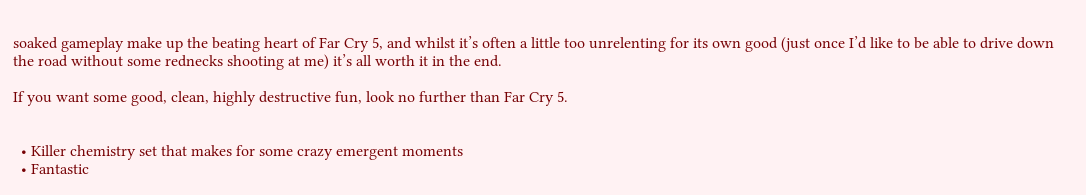soaked gameplay make up the beating heart of Far Cry 5, and whilst it’s often a little too unrelenting for its own good (just once I’d like to be able to drive down the road without some rednecks shooting at me) it’s all worth it in the end.

If you want some good, clean, highly destructive fun, look no further than Far Cry 5.


  • Killer chemistry set that makes for some crazy emergent moments
  • Fantastic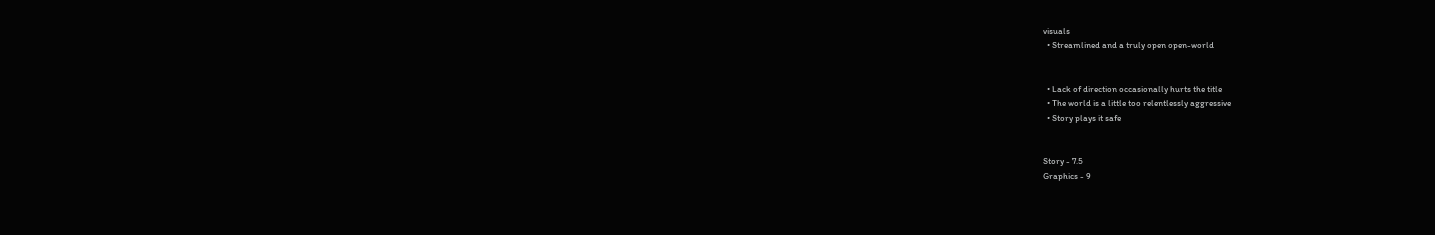visuals
  • Streamlined and a truly open open-world


  • Lack of direction occasionally hurts the title
  • The world is a little too relentlessly aggressive
  • Story plays it safe


Story - 7.5
Graphics - 9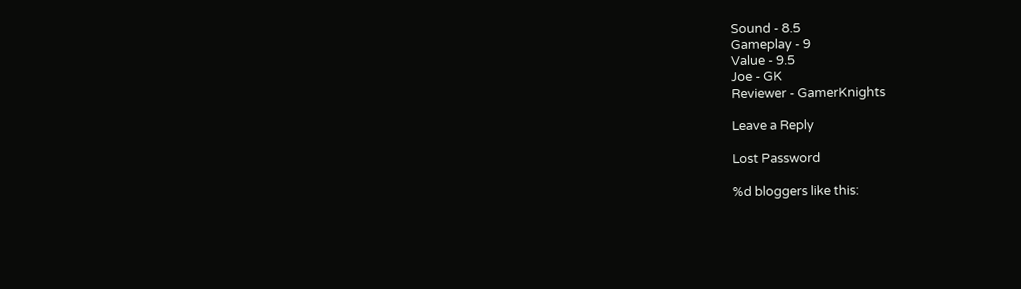Sound - 8.5
Gameplay - 9
Value - 9.5
Joe - GK
Reviewer - GamerKnights

Leave a Reply

Lost Password

%d bloggers like this: